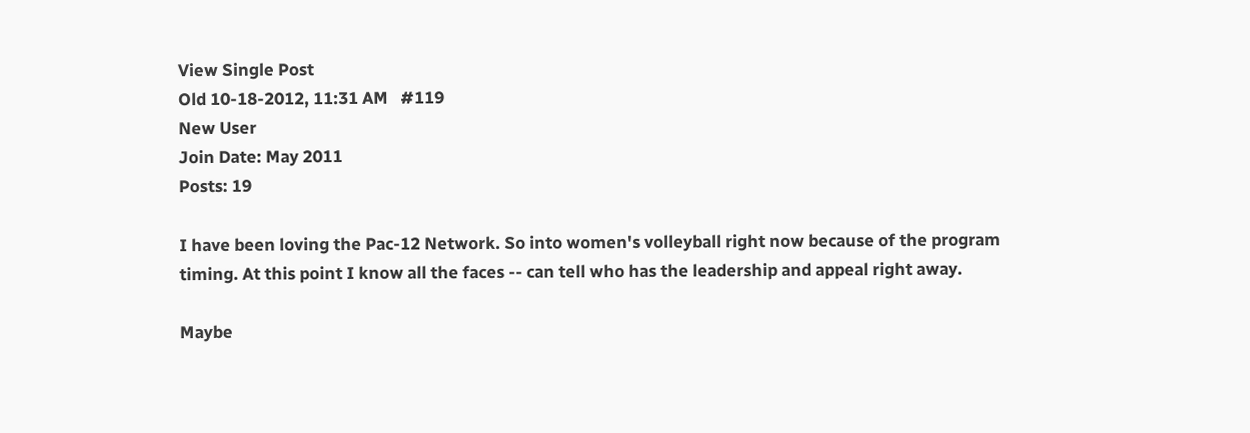View Single Post
Old 10-18-2012, 11:31 AM   #119
New User
Join Date: May 2011
Posts: 19

I have been loving the Pac-12 Network. So into women's volleyball right now because of the program timing. At this point I know all the faces -- can tell who has the leadership and appeal right away.

Maybe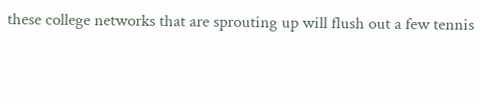these college networks that are sprouting up will flush out a few tennis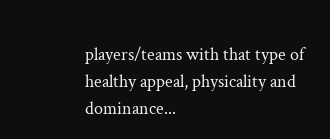players/teams with that type of healthy appeal, physicality and dominance...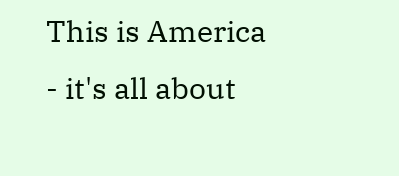This is America - it's all about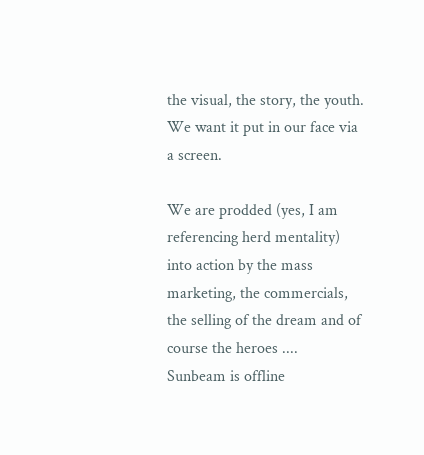the visual, the story, the youth. We want it put in our face via a screen.

We are prodded (yes, I am referencing herd mentality) into action by the mass marketing, the commercials, the selling of the dream and of course the heroes ....
Sunbeam is offline